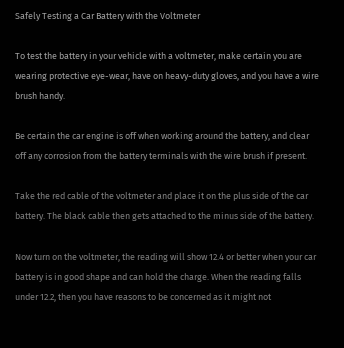Safely Testing a Car Battery with the Voltmeter

To test the battery in your vehicle with a voltmeter, make certain you are wearing protective eye-wear, have on heavy-duty gloves, and you have a wire brush handy.

Be certain the car engine is off when working around the battery, and clear off any corrosion from the battery terminals with the wire brush if present.

Take the red cable of the voltmeter and place it on the plus side of the car battery. The black cable then gets attached to the minus side of the battery.

Now turn on the voltmeter, the reading will show 12.4 or better when your car battery is in good shape and can hold the charge. When the reading falls under 12.2, then you have reasons to be concerned as it might not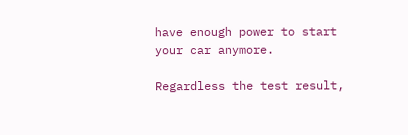have enough power to start your car anymore.

Regardless the test result,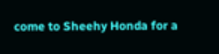come to Sheehy Honda for a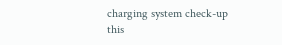charging system check-up this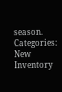season.
Categories: New Inventory